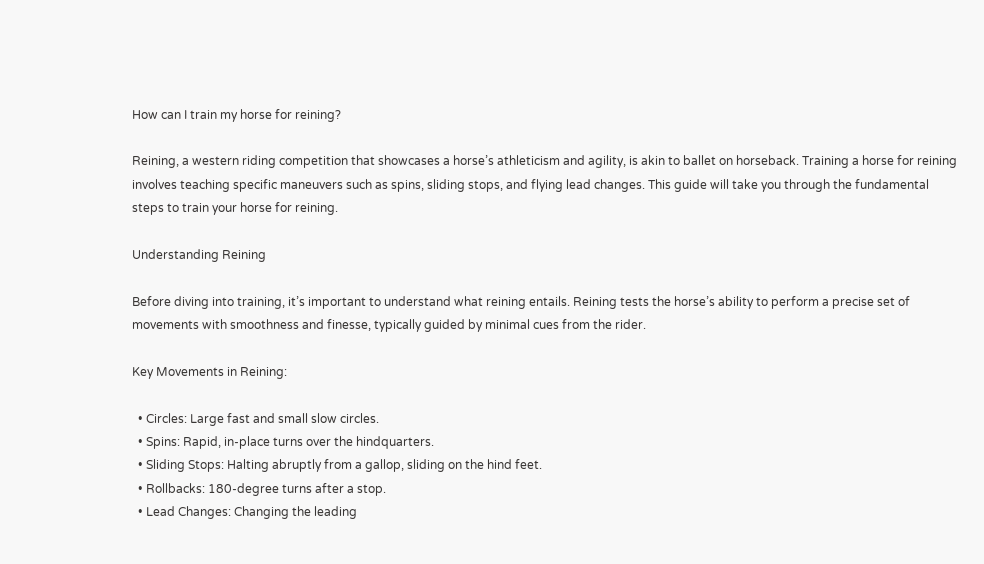How can I train my horse for reining?

Reining, a western riding competition that showcases a horse’s athleticism and agility, is akin to ballet on horseback. Training a horse for reining involves teaching specific maneuvers such as spins, sliding stops, and flying lead changes. This guide will take you through the fundamental steps to train your horse for reining.

Understanding Reining

Before diving into training, it’s important to understand what reining entails. Reining tests the horse’s ability to perform a precise set of movements with smoothness and finesse, typically guided by minimal cues from the rider.

Key Movements in Reining:

  • Circles: Large fast and small slow circles.
  • Spins: Rapid, in-place turns over the hindquarters.
  • Sliding Stops: Halting abruptly from a gallop, sliding on the hind feet.
  • Rollbacks: 180-degree turns after a stop.
  • Lead Changes: Changing the leading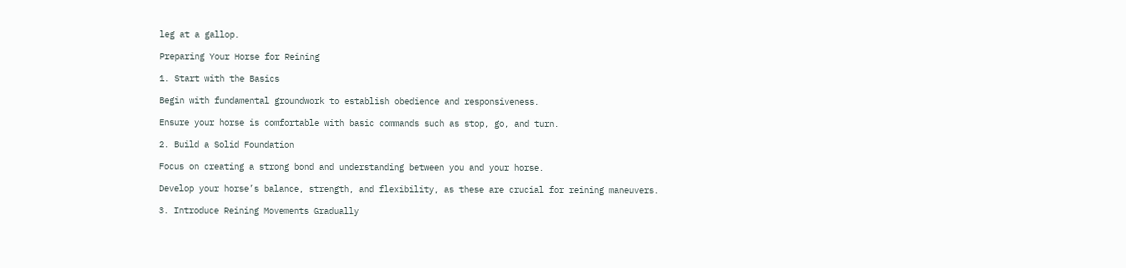leg at a gallop.

Preparing Your Horse for Reining

1. Start with the Basics

Begin with fundamental groundwork to establish obedience and responsiveness.

Ensure your horse is comfortable with basic commands such as stop, go, and turn.

2. Build a Solid Foundation

Focus on creating a strong bond and understanding between you and your horse.

Develop your horse’s balance, strength, and flexibility, as these are crucial for reining maneuvers.

3. Introduce Reining Movements Gradually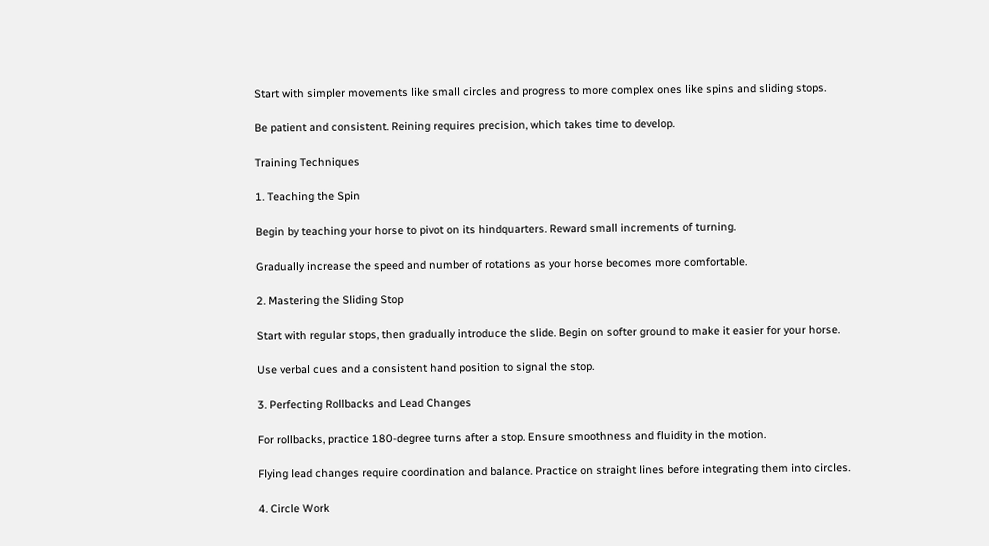Start with simpler movements like small circles and progress to more complex ones like spins and sliding stops.

Be patient and consistent. Reining requires precision, which takes time to develop.

Training Techniques

1. Teaching the Spin

Begin by teaching your horse to pivot on its hindquarters. Reward small increments of turning.

Gradually increase the speed and number of rotations as your horse becomes more comfortable.

2. Mastering the Sliding Stop

Start with regular stops, then gradually introduce the slide. Begin on softer ground to make it easier for your horse.

Use verbal cues and a consistent hand position to signal the stop.

3. Perfecting Rollbacks and Lead Changes

For rollbacks, practice 180-degree turns after a stop. Ensure smoothness and fluidity in the motion.

Flying lead changes require coordination and balance. Practice on straight lines before integrating them into circles.

4. Circle Work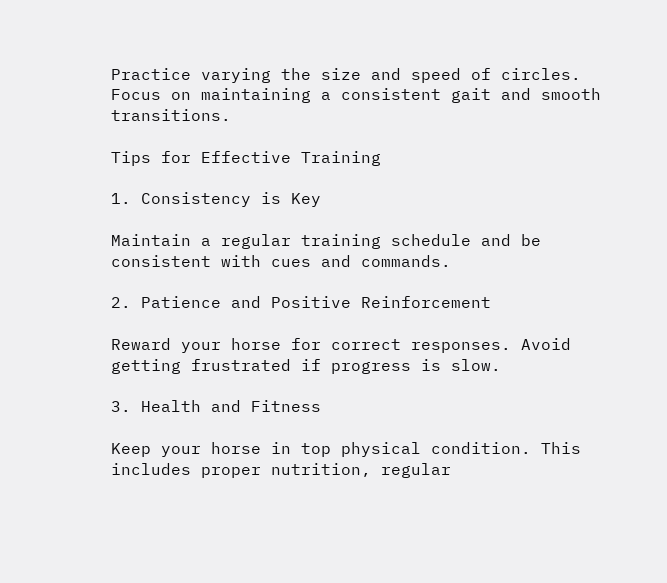Practice varying the size and speed of circles. Focus on maintaining a consistent gait and smooth transitions.

Tips for Effective Training

1. Consistency is Key

Maintain a regular training schedule and be consistent with cues and commands.

2. Patience and Positive Reinforcement

Reward your horse for correct responses. Avoid getting frustrated if progress is slow.

3. Health and Fitness

Keep your horse in top physical condition. This includes proper nutrition, regular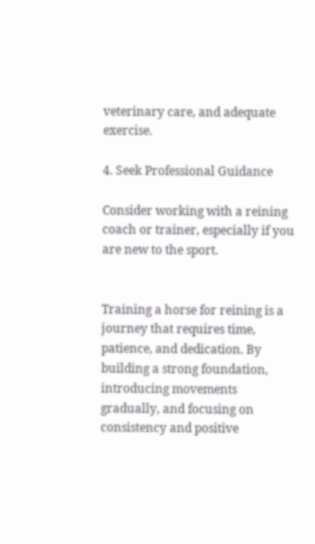veterinary care, and adequate exercise.

4. Seek Professional Guidance

Consider working with a reining coach or trainer, especially if you are new to the sport.


Training a horse for reining is a journey that requires time, patience, and dedication. By building a strong foundation, introducing movements gradually, and focusing on consistency and positive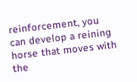reinforcement, you can develop a reining horse that moves with the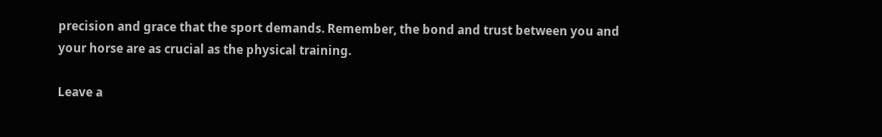precision and grace that the sport demands. Remember, the bond and trust between you and your horse are as crucial as the physical training.

Leave a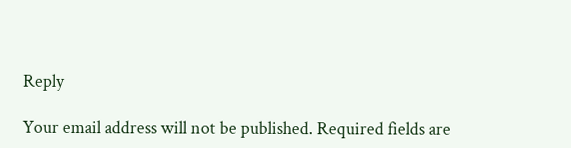Reply

Your email address will not be published. Required fields are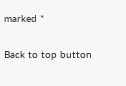marked *

Back to top button